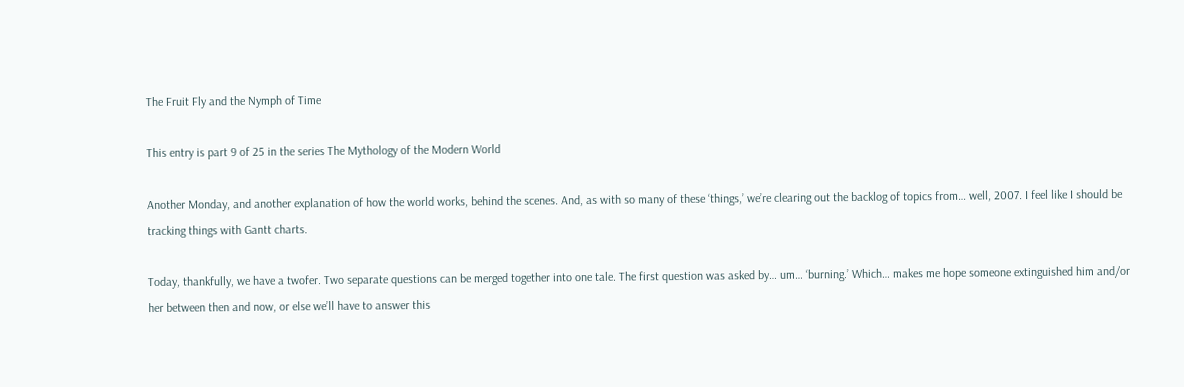The Fruit Fly and the Nymph of Time

This entry is part 9 of 25 in the series The Mythology of the Modern World

Another Monday, and another explanation of how the world works, behind the scenes. And, as with so many of these ‘things,’ we’re clearing out the backlog of topics from… well, 2007. I feel like I should be tracking things with Gantt charts.

Today, thankfully, we have a twofer. Two separate questions can be merged together into one tale. The first question was asked by… um… ‘burning.’ Which… makes me hope someone extinguished him and/or her between then and now, or else we’ll have to answer this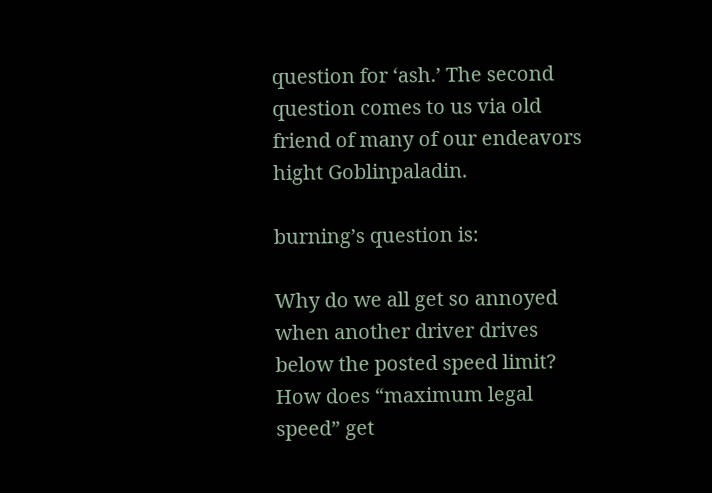question for ‘ash.’ The second question comes to us via old friend of many of our endeavors hight Goblinpaladin.

burning’s question is:

Why do we all get so annoyed when another driver drives below the posted speed limit? How does “maximum legal speed” get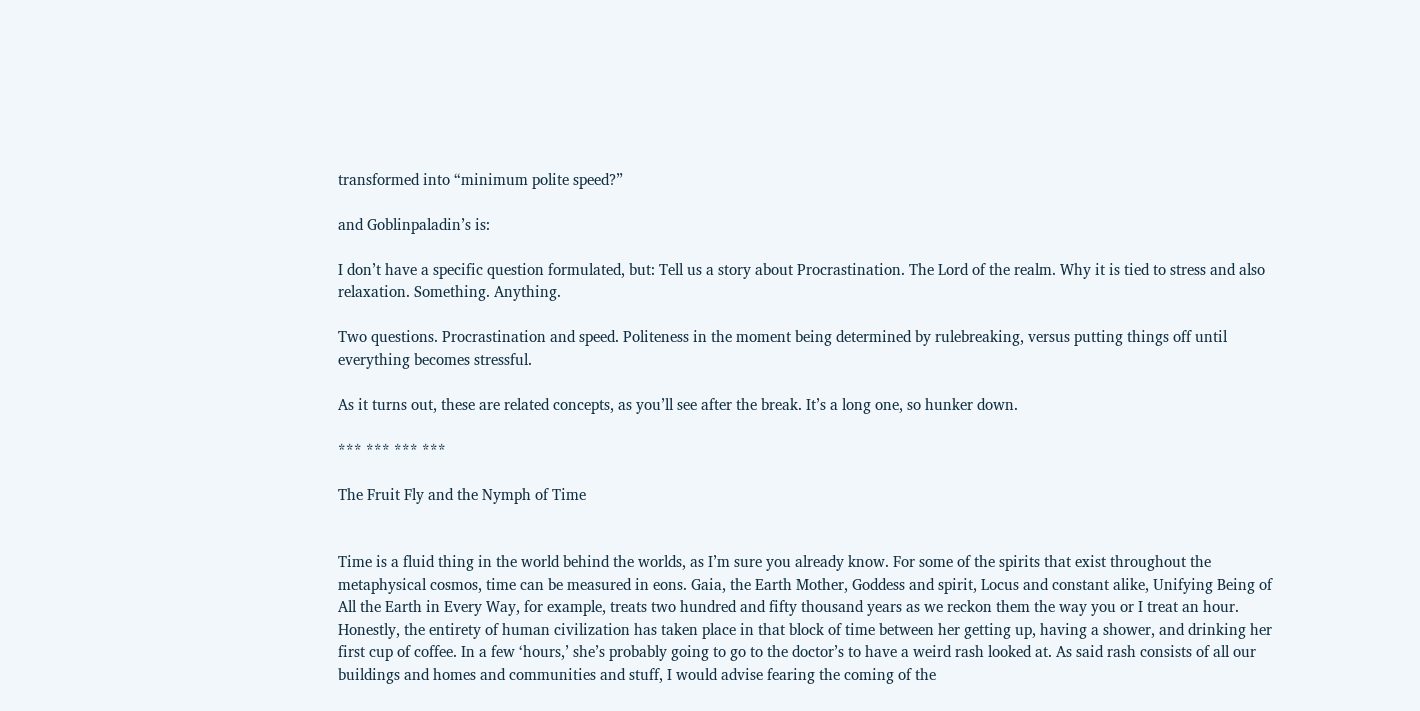transformed into “minimum polite speed?”

and Goblinpaladin’s is:

I don’t have a specific question formulated, but: Tell us a story about Procrastination. The Lord of the realm. Why it is tied to stress and also relaxation. Something. Anything.

Two questions. Procrastination and speed. Politeness in the moment being determined by rulebreaking, versus putting things off until everything becomes stressful.

As it turns out, these are related concepts, as you’ll see after the break. It’s a long one, so hunker down.

*** *** *** ***

The Fruit Fly and the Nymph of Time


Time is a fluid thing in the world behind the worlds, as I’m sure you already know. For some of the spirits that exist throughout the metaphysical cosmos, time can be measured in eons. Gaia, the Earth Mother, Goddess and spirit, Locus and constant alike, Unifying Being of All the Earth in Every Way, for example, treats two hundred and fifty thousand years as we reckon them the way you or I treat an hour. Honestly, the entirety of human civilization has taken place in that block of time between her getting up, having a shower, and drinking her first cup of coffee. In a few ‘hours,’ she’s probably going to go to the doctor’s to have a weird rash looked at. As said rash consists of all our buildings and homes and communities and stuff, I would advise fearing the coming of the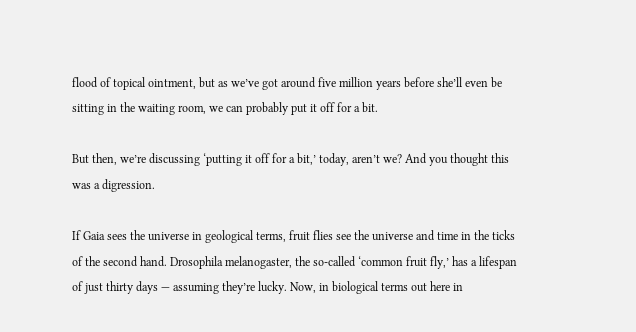flood of topical ointment, but as we’ve got around five million years before she’ll even be sitting in the waiting room, we can probably put it off for a bit.

But then, we’re discussing ‘putting it off for a bit,’ today, aren’t we? And you thought this was a digression.

If Gaia sees the universe in geological terms, fruit flies see the universe and time in the ticks of the second hand. Drosophila melanogaster, the so-called ‘common fruit fly,’ has a lifespan of just thirty days — assuming they’re lucky. Now, in biological terms out here in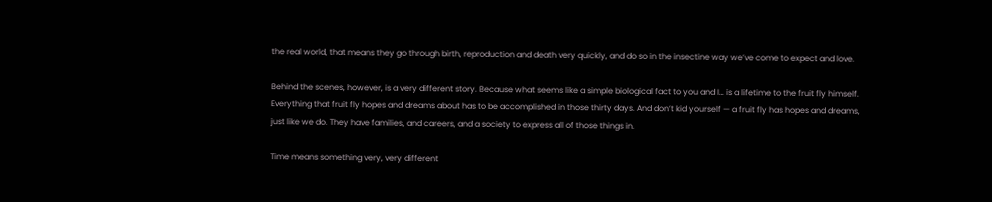the real world, that means they go through birth, reproduction and death very quickly, and do so in the insectine way we’ve come to expect and love.

Behind the scenes, however, is a very different story. Because what seems like a simple biological fact to you and I… is a lifetime to the fruit fly himself. Everything that fruit fly hopes and dreams about has to be accomplished in those thirty days. And don’t kid yourself — a fruit fly has hopes and dreams, just like we do. They have families, and careers, and a society to express all of those things in.

Time means something very, very different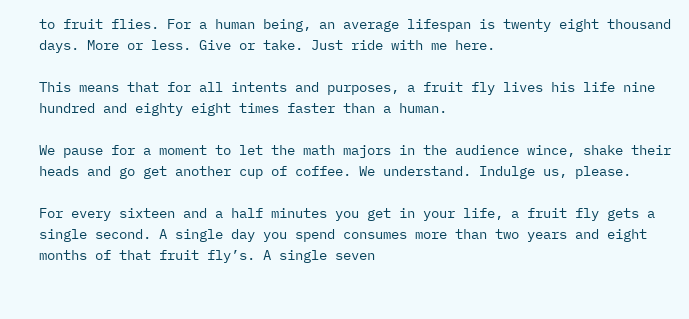to fruit flies. For a human being, an average lifespan is twenty eight thousand days. More or less. Give or take. Just ride with me here.

This means that for all intents and purposes, a fruit fly lives his life nine hundred and eighty eight times faster than a human.

We pause for a moment to let the math majors in the audience wince, shake their heads and go get another cup of coffee. We understand. Indulge us, please.

For every sixteen and a half minutes you get in your life, a fruit fly gets a single second. A single day you spend consumes more than two years and eight months of that fruit fly’s. A single seven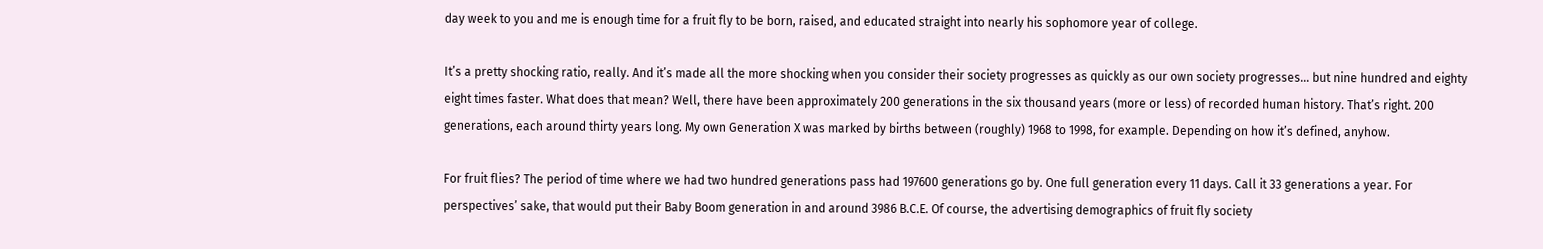day week to you and me is enough time for a fruit fly to be born, raised, and educated straight into nearly his sophomore year of college.

It’s a pretty shocking ratio, really. And it’s made all the more shocking when you consider their society progresses as quickly as our own society progresses… but nine hundred and eighty eight times faster. What does that mean? Well, there have been approximately 200 generations in the six thousand years (more or less) of recorded human history. That’s right. 200 generations, each around thirty years long. My own Generation X was marked by births between (roughly) 1968 to 1998, for example. Depending on how it’s defined, anyhow.

For fruit flies? The period of time where we had two hundred generations pass had 197600 generations go by. One full generation every 11 days. Call it 33 generations a year. For perspectives’ sake, that would put their Baby Boom generation in and around 3986 B.C.E. Of course, the advertising demographics of fruit fly society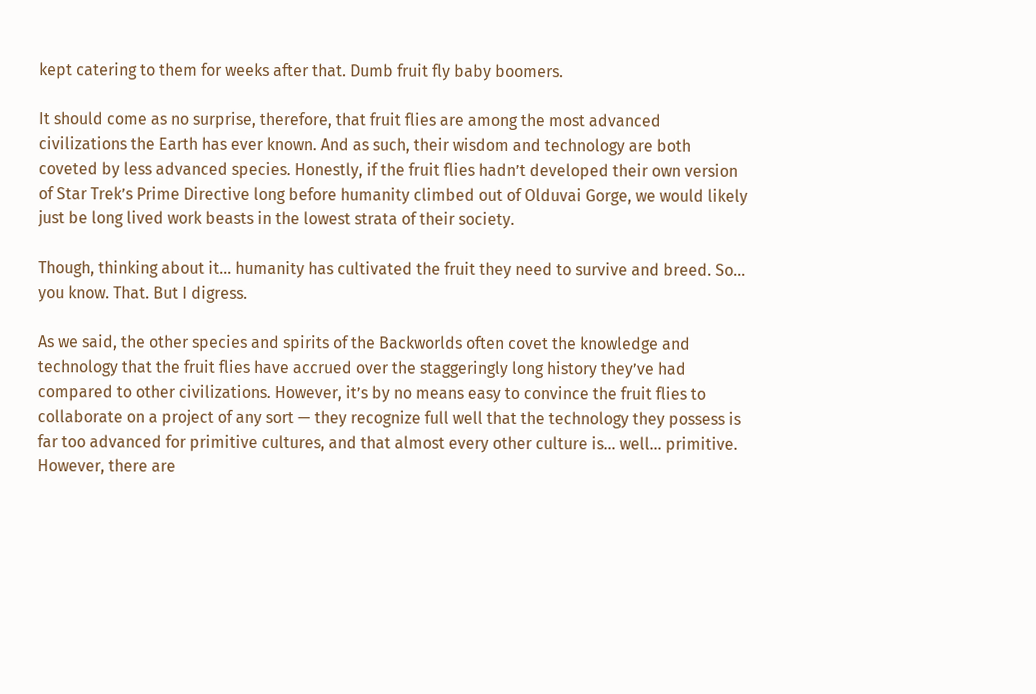kept catering to them for weeks after that. Dumb fruit fly baby boomers.

It should come as no surprise, therefore, that fruit flies are among the most advanced civilizations the Earth has ever known. And as such, their wisdom and technology are both coveted by less advanced species. Honestly, if the fruit flies hadn’t developed their own version of Star Trek’s Prime Directive long before humanity climbed out of Olduvai Gorge, we would likely just be long lived work beasts in the lowest strata of their society.

Though, thinking about it… humanity has cultivated the fruit they need to survive and breed. So… you know. That. But I digress.

As we said, the other species and spirits of the Backworlds often covet the knowledge and technology that the fruit flies have accrued over the staggeringly long history they’ve had compared to other civilizations. However, it’s by no means easy to convince the fruit flies to collaborate on a project of any sort — they recognize full well that the technology they possess is far too advanced for primitive cultures, and that almost every other culture is… well… primitive. However, there are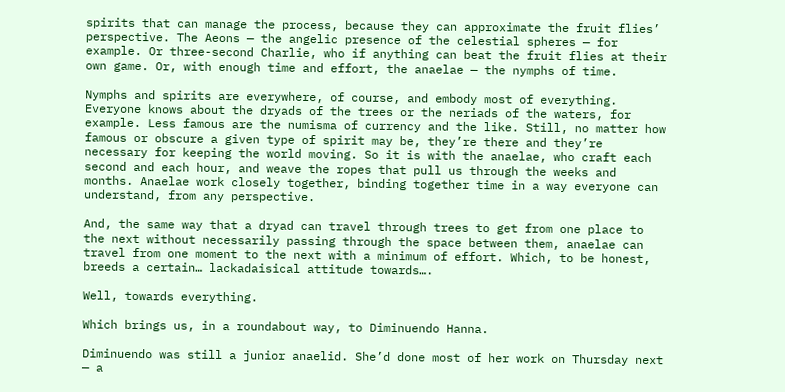spirits that can manage the process, because they can approximate the fruit flies’ perspective. The Aeons — the angelic presence of the celestial spheres — for example. Or three-second Charlie, who if anything can beat the fruit flies at their own game. Or, with enough time and effort, the anaelae — the nymphs of time.

Nymphs and spirits are everywhere, of course, and embody most of everything. Everyone knows about the dryads of the trees or the neriads of the waters, for example. Less famous are the numisma of currency and the like. Still, no matter how famous or obscure a given type of spirit may be, they’re there and they’re necessary for keeping the world moving. So it is with the anaelae, who craft each second and each hour, and weave the ropes that pull us through the weeks and months. Anaelae work closely together, binding together time in a way everyone can understand, from any perspective.

And, the same way that a dryad can travel through trees to get from one place to the next without necessarily passing through the space between them, anaelae can travel from one moment to the next with a minimum of effort. Which, to be honest, breeds a certain… lackadaisical attitude towards….

Well, towards everything.

Which brings us, in a roundabout way, to Diminuendo Hanna.

Diminuendo was still a junior anaelid. She’d done most of her work on Thursday next — a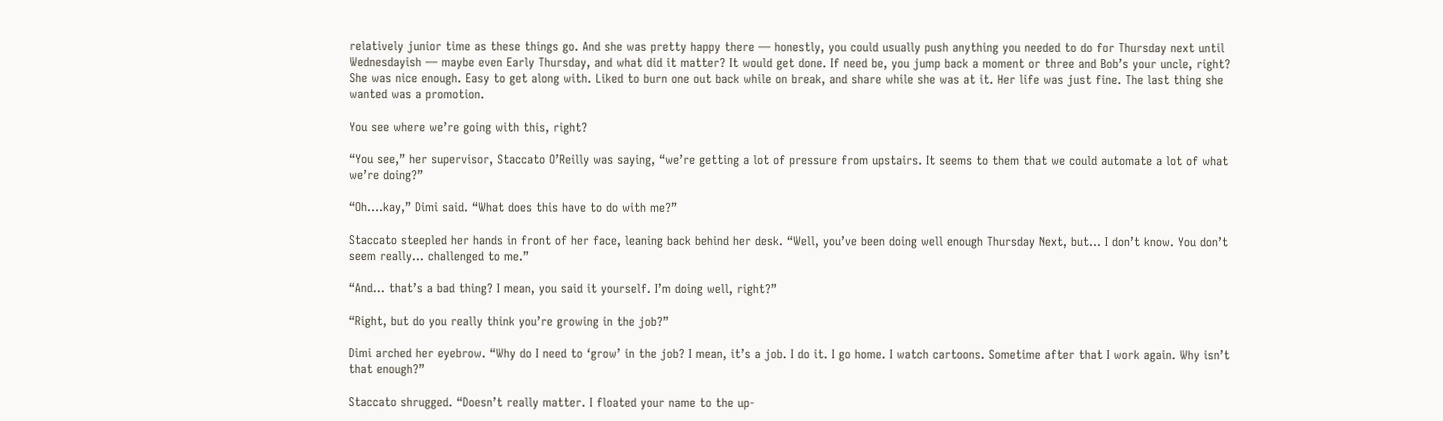relatively junior time as these things go. And she was pretty happy there — honestly, you could usually push anything you needed to do for Thursday next until Wednesdayish — maybe even Early Thursday, and what did it matter? It would get done. If need be, you jump back a moment or three and Bob’s your uncle, right? She was nice enough. Easy to get along with. Liked to burn one out back while on break, and share while she was at it. Her life was just fine. The last thing she wanted was a promotion.

You see where we’re going with this, right?

“You see,” her supervisor, Staccato O’Reilly was saying, “we’re getting a lot of pressure from upstairs. It seems to them that we could automate a lot of what we’re doing?”

“Oh….kay,” Dimi said. “What does this have to do with me?”

Staccato steepled her hands in front of her face, leaning back behind her desk. “Well, you’ve been doing well enough Thursday Next, but… I don’t know. You don’t seem really… challenged to me.”

“And… that’s a bad thing? I mean, you said it yourself. I’m doing well, right?”

“Right, but do you really think you’re growing in the job?”

Dimi arched her eyebrow. “Why do I need to ‘grow’ in the job? I mean, it’s a job. I do it. I go home. I watch cartoons. Sometime after that I work again. Why isn’t that enough?”

Staccato shrugged. “Doesn’t really matter. I floated your name to the up-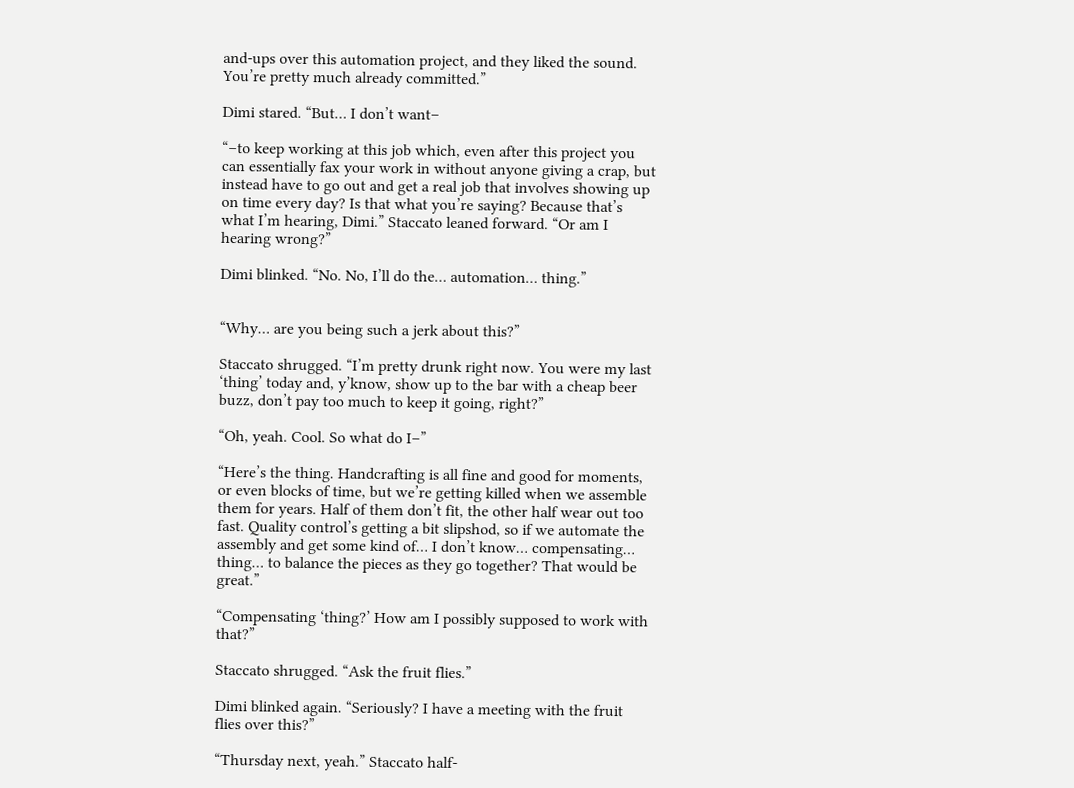and-ups over this automation project, and they liked the sound. You’re pretty much already committed.”

Dimi stared. “But… I don’t want–

“–to keep working at this job which, even after this project you can essentially fax your work in without anyone giving a crap, but instead have to go out and get a real job that involves showing up on time every day? Is that what you’re saying? Because that’s what I’m hearing, Dimi.” Staccato leaned forward. “Or am I hearing wrong?”

Dimi blinked. “No. No, I’ll do the… automation… thing.”


“Why… are you being such a jerk about this?”

Staccato shrugged. “I’m pretty drunk right now. You were my last ‘thing’ today and, y’know, show up to the bar with a cheap beer buzz, don’t pay too much to keep it going, right?”

“Oh, yeah. Cool. So what do I–”

“Here’s the thing. Handcrafting is all fine and good for moments, or even blocks of time, but we’re getting killed when we assemble them for years. Half of them don’t fit, the other half wear out too fast. Quality control’s getting a bit slipshod, so if we automate the assembly and get some kind of… I don’t know… compensating… thing… to balance the pieces as they go together? That would be great.”

“Compensating ‘thing?’ How am I possibly supposed to work with that?”

Staccato shrugged. “Ask the fruit flies.”

Dimi blinked again. “Seriously? I have a meeting with the fruit flies over this?”

“Thursday next, yeah.” Staccato half-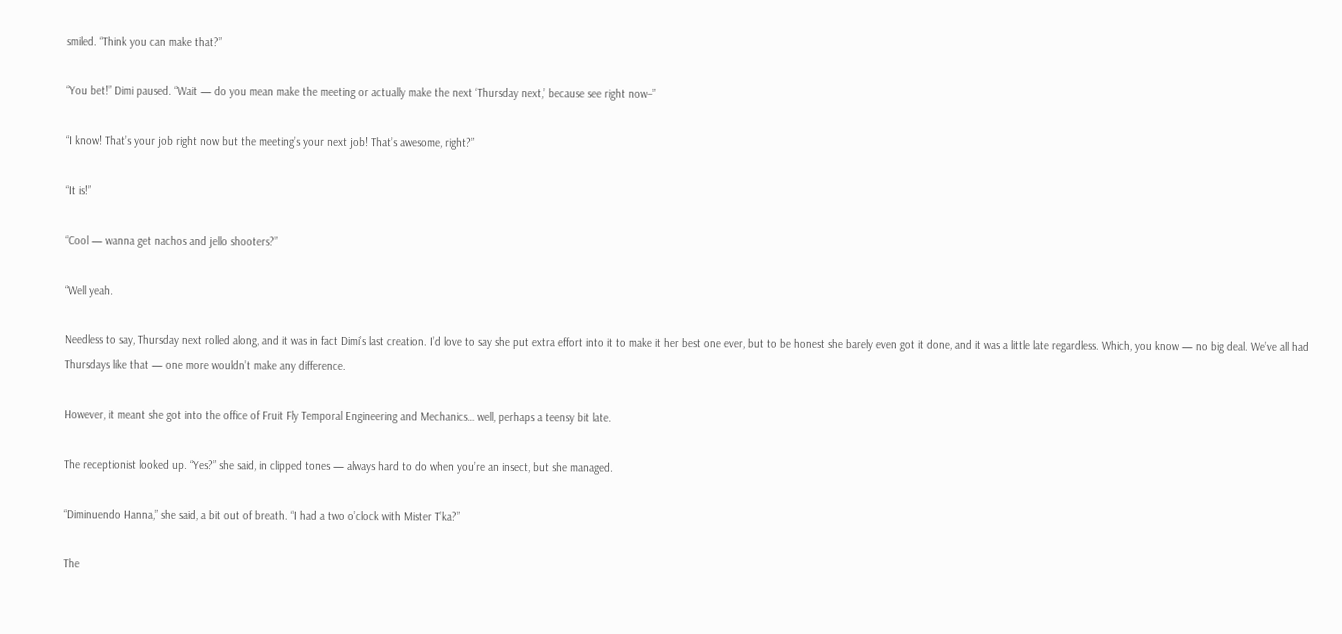smiled. “Think you can make that?”

“You bet!” Dimi paused. “Wait — do you mean make the meeting or actually make the next ‘Thursday next,’ because see right now–”

“I know! That’s your job right now but the meeting’s your next job! That’s awesome, right?”

“It is!”

“Cool — wanna get nachos and jello shooters?”

“Well yeah.

Needless to say, Thursday next rolled along, and it was in fact Dimi’s last creation. I’d love to say she put extra effort into it to make it her best one ever, but to be honest she barely even got it done, and it was a little late regardless. Which, you know — no big deal. We’ve all had Thursdays like that — one more wouldn’t make any difference.

However, it meant she got into the office of Fruit Fly Temporal Engineering and Mechanics… well, perhaps a teensy bit late.

The receptionist looked up. “Yes?” she said, in clipped tones — always hard to do when you’re an insect, but she managed.

“Diminuendo Hanna,” she said, a bit out of breath. “I had a two o’clock with Mister T’ka?”

The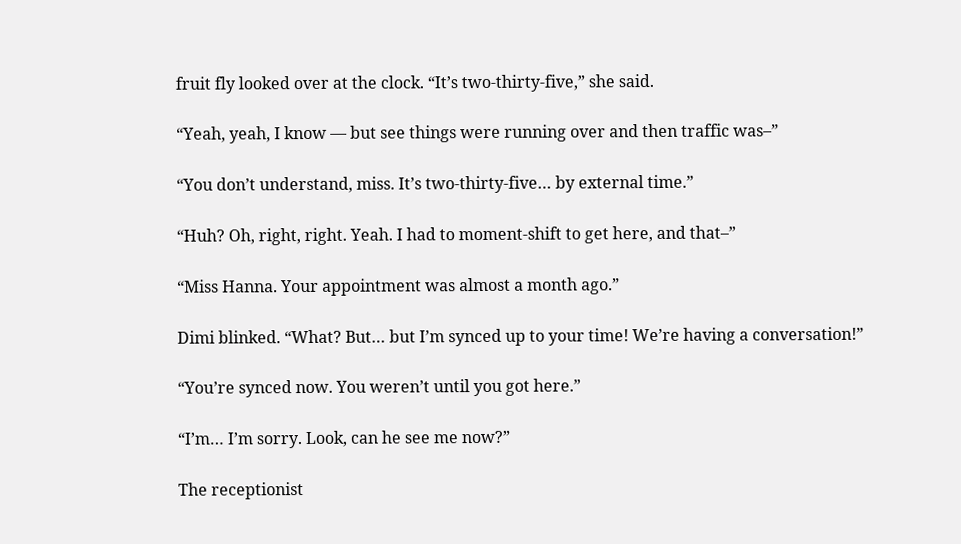fruit fly looked over at the clock. “It’s two-thirty-five,” she said.

“Yeah, yeah, I know — but see things were running over and then traffic was–”

“You don’t understand, miss. It’s two-thirty-five… by external time.”

“Huh? Oh, right, right. Yeah. I had to moment-shift to get here, and that–”

“Miss Hanna. Your appointment was almost a month ago.”

Dimi blinked. “What? But… but I’m synced up to your time! We’re having a conversation!”

“You’re synced now. You weren’t until you got here.”

“I’m… I’m sorry. Look, can he see me now?”

The receptionist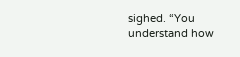sighed. “You understand how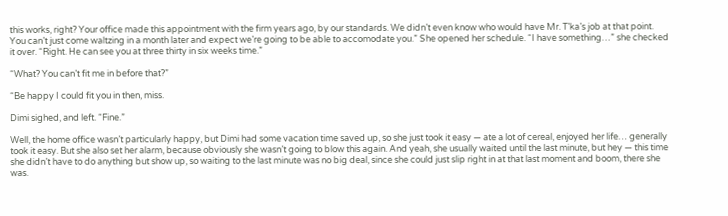this works, right? Your office made this appointment with the firm years ago, by our standards. We didn’t even know who would have Mr. T’ka’s job at that point. You can’t just come waltzing in a month later and expect we’re going to be able to accomodate you.” She opened her schedule. “I have something…” she checked it over. “Right. He can see you at three thirty in six weeks time.”

“What? You can’t fit me in before that?”

“Be happy I could fit you in then, miss.

Dimi sighed, and left. “Fine.”

Well, the home office wasn’t particularly happy, but Dimi had some vacation time saved up, so she just took it easy — ate a lot of cereal, enjoyed her life… generally took it easy. But she also set her alarm, because obviously she wasn’t going to blow this again. And yeah, she usually waited until the last minute, but hey — this time she didn’t have to do anything but show up, so waiting to the last minute was no big deal, since she could just slip right in at that last moment and boom, there she was.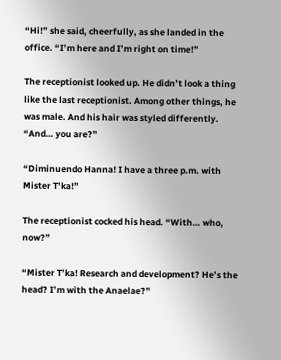“Hi!” she said, cheerfully, as she landed in the office. “I’m here and I’m right on time!”

The receptionist looked up. He didn’t look a thing like the last receptionist. Among other things, he was male. And his hair was styled differently. “And… you are?”

“Diminuendo Hanna! I have a three p.m. with Mister T’ka!”

The receptionist cocked his head. “With… who, now?”

“Mister T’ka! Research and development? He’s the head? I’m with the Anaelae?”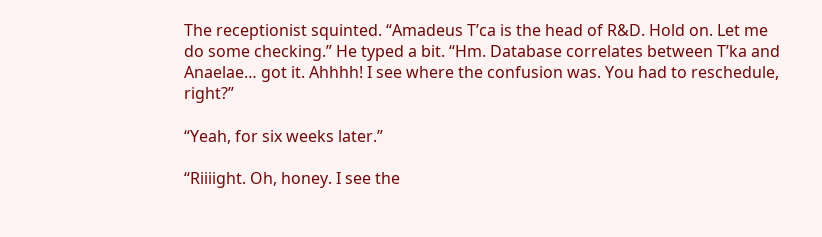The receptionist squinted. “Amadeus T’ca is the head of R&D. Hold on. Let me do some checking.” He typed a bit. “Hm. Database correlates between T’ka and Anaelae… got it. Ahhhh! I see where the confusion was. You had to reschedule, right?”

“Yeah, for six weeks later.”

“Riiiight. Oh, honey. I see the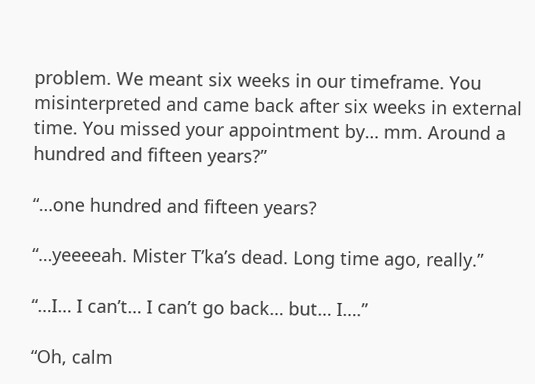problem. We meant six weeks in our timeframe. You misinterpreted and came back after six weeks in external time. You missed your appointment by… mm. Around a hundred and fifteen years?”

“…one hundred and fifteen years?

“…yeeeeah. Mister T’ka’s dead. Long time ago, really.”

“…I… I can’t… I can’t go back… but… I….”

“Oh, calm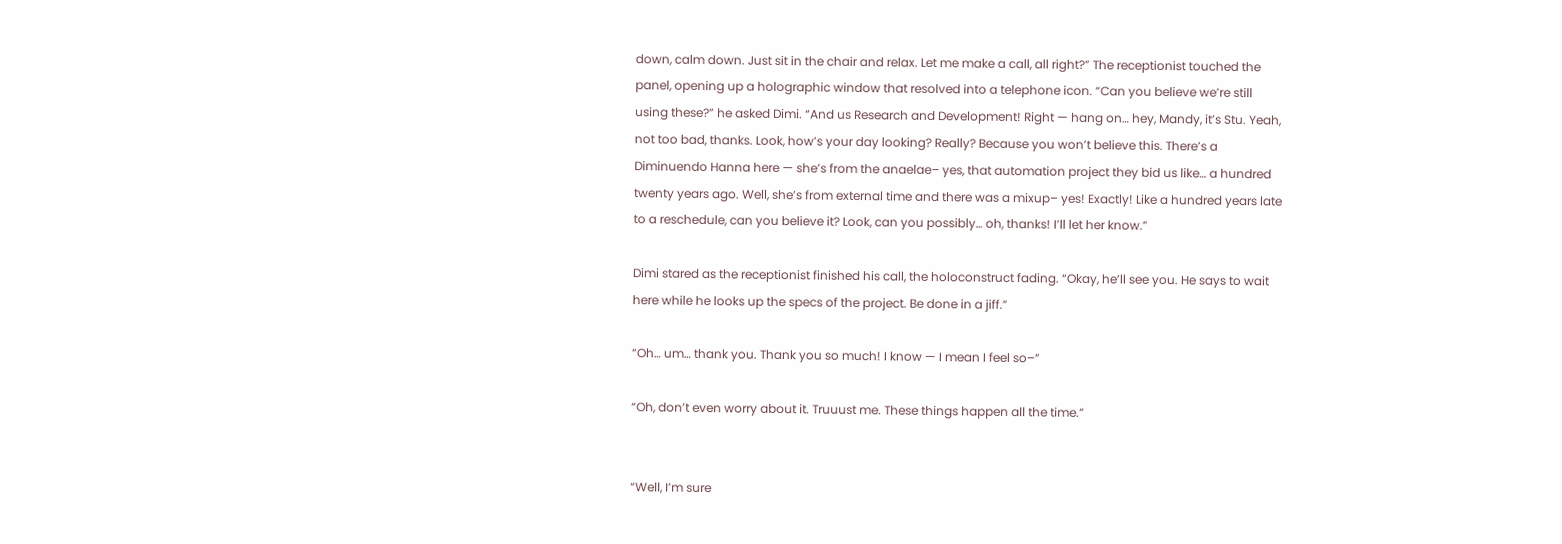down, calm down. Just sit in the chair and relax. Let me make a call, all right?” The receptionist touched the panel, opening up a holographic window that resolved into a telephone icon. “Can you believe we’re still using these?” he asked Dimi. “And us Research and Development! Right — hang on… hey, Mandy, it’s Stu. Yeah, not too bad, thanks. Look, how’s your day looking? Really? Because you won’t believe this. There’s a Diminuendo Hanna here — she’s from the anaelae– yes, that automation project they bid us like… a hundred twenty years ago. Well, she’s from external time and there was a mixup– yes! Exactly! Like a hundred years late to a reschedule, can you believe it? Look, can you possibly… oh, thanks! I’ll let her know.”

Dimi stared as the receptionist finished his call, the holoconstruct fading. “Okay, he’ll see you. He says to wait here while he looks up the specs of the project. Be done in a jiff.”

“Oh… um… thank you. Thank you so much! I know — I mean I feel so–”

“Oh, don’t even worry about it. Truuust me. These things happen all the time.”


“Well, I’m sure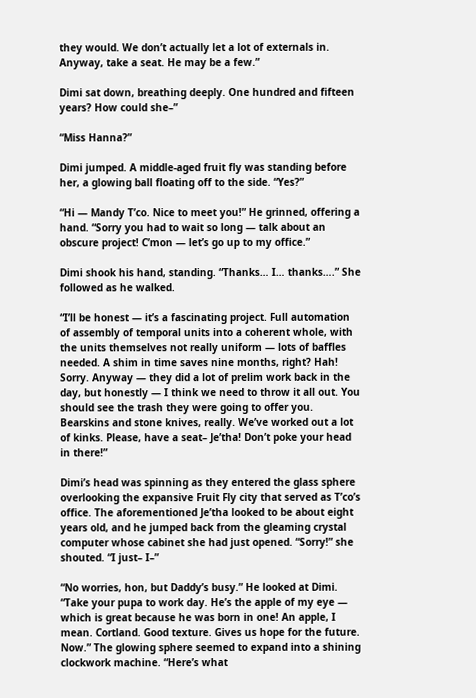they would. We don’t actually let a lot of externals in. Anyway, take a seat. He may be a few.”

Dimi sat down, breathing deeply. One hundred and fifteen years? How could she–”

“Miss Hanna?”

Dimi jumped. A middle-aged fruit fly was standing before her, a glowing ball floating off to the side. “Yes?”

“Hi — Mandy T’co. Nice to meet you!” He grinned, offering a hand. “Sorry you had to wait so long — talk about an obscure project! C’mon — let’s go up to my office.”

Dimi shook his hand, standing. “Thanks… I… thanks….” She followed as he walked.

“I’ll be honest — it’s a fascinating project. Full automation of assembly of temporal units into a coherent whole, with the units themselves not really uniform — lots of baffles needed. A shim in time saves nine months, right? Hah! Sorry. Anyway — they did a lot of prelim work back in the day, but honestly — I think we need to throw it all out. You should see the trash they were going to offer you. Bearskins and stone knives, really. We’ve worked out a lot of kinks. Please, have a seat– Je’tha! Don’t poke your head in there!”

Dimi’s head was spinning as they entered the glass sphere overlooking the expansive Fruit Fly city that served as T’co’s office. The aforementioned Je’tha looked to be about eight years old, and he jumped back from the gleaming crystal computer whose cabinet she had just opened. “Sorry!” she shouted. “I just– I–”

“No worries, hon, but Daddy’s busy.” He looked at Dimi. “Take your pupa to work day. He’s the apple of my eye — which is great because he was born in one! An apple, I mean. Cortland. Good texture. Gives us hope for the future. Now.” The glowing sphere seemed to expand into a shining clockwork machine. “Here’s what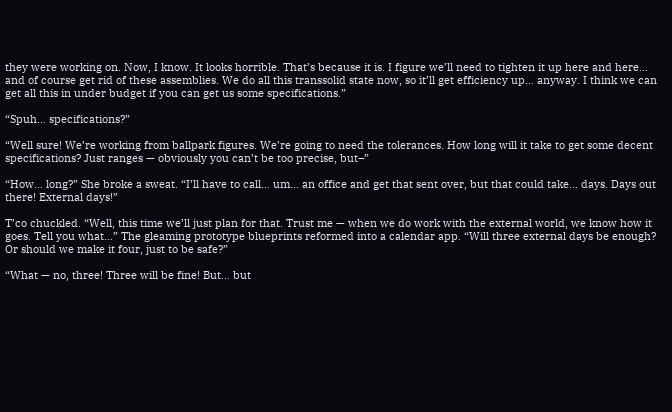they were working on. Now, I know. It looks horrible. That’s because it is. I figure we’ll need to tighten it up here and here… and of course get rid of these assemblies. We do all this transsolid state now, so it’ll get efficiency up… anyway. I think we can get all this in under budget if you can get us some specifications.”

“Spuh… specifications?”

“Well sure! We’re working from ballpark figures. We’re going to need the tolerances. How long will it take to get some decent specifications? Just ranges — obviously you can’t be too precise, but–”

“How… long?” She broke a sweat. “I’ll have to call… um… an office and get that sent over, but that could take… days. Days out there! External days!”

T’co chuckled. “Well, this time we’ll just plan for that. Trust me — when we do work with the external world, we know how it goes. Tell you what…” The gleaming prototype blueprints reformed into a calendar app. “Will three external days be enough? Or should we make it four, just to be safe?”

“What — no, three! Three will be fine! But… but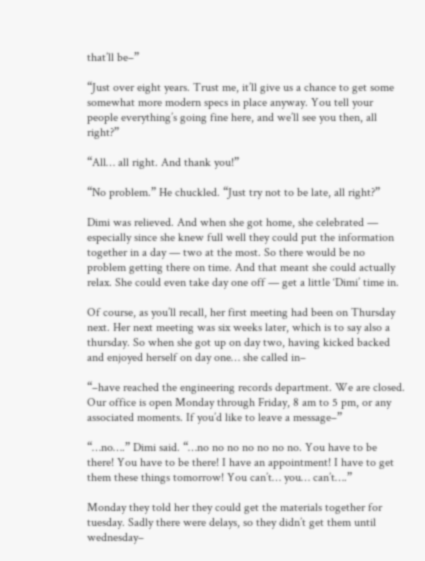that’ll be–”

“Just over eight years. Trust me, it’ll give us a chance to get some somewhat more modern specs in place anyway. You tell your people everything’s going fine here, and we’ll see you then, all right?”

“All… all right. And thank you!”

“No problem.” He chuckled. “Just try not to be late, all right?”

Dimi was relieved. And when she got home, she celebrated — especially since she knew full well they could put the information together in a day — two at the most. So there would be no problem getting there on time. And that meant she could actually relax. She could even take day one off — get a little ‘Dimi’ time in.

Of course, as you’ll recall, her first meeting had been on Thursday next. Her next meeting was six weeks later, which is to say also a thursday. So when she got up on day two, having kicked backed and enjoyed herself on day one… she called in–

“–have reached the engineering records department. We are closed. Our office is open Monday through Friday, 8 am to 5 pm, or any associated moments. If you’d like to leave a message–”

“…no….” Dimi said. “…no no no no no no no. You have to be there! You have to be there! I have an appointment! I have to get them these things tomorrow! You can’t… you… can’t….”

Monday they told her they could get the materials together for tuesday. Sadly there were delays, so they didn’t get them until wednesday–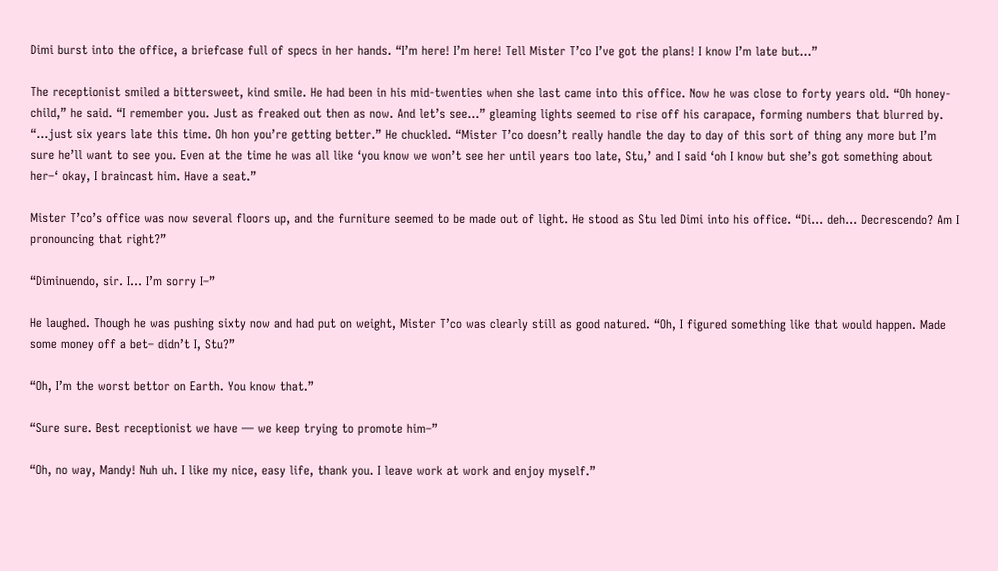Dimi burst into the office, a briefcase full of specs in her hands. “I’m here! I’m here! Tell Mister T’co I’ve got the plans! I know I’m late but…”

The receptionist smiled a bittersweet, kind smile. He had been in his mid-twenties when she last came into this office. Now he was close to forty years old. “Oh honey-child,” he said. “I remember you. Just as freaked out then as now. And let’s see…” gleaming lights seemed to rise off his carapace, forming numbers that blurred by. “…just six years late this time. Oh hon you’re getting better.” He chuckled. “Mister T’co doesn’t really handle the day to day of this sort of thing any more but I’m sure he’ll want to see you. Even at the time he was all like ‘you know we won’t see her until years too late, Stu,’ and I said ‘oh I know but she’s got something about her–‘ okay, I braincast him. Have a seat.”

Mister T’co’s office was now several floors up, and the furniture seemed to be made out of light. He stood as Stu led Dimi into his office. “Di… deh… Decrescendo? Am I pronouncing that right?”

“Diminuendo, sir. I… I’m sorry I–”

He laughed. Though he was pushing sixty now and had put on weight, Mister T’co was clearly still as good natured. “Oh, I figured something like that would happen. Made some money off a bet– didn’t I, Stu?”

“Oh, I’m the worst bettor on Earth. You know that.”

“Sure sure. Best receptionist we have — we keep trying to promote him–”

“Oh, no way, Mandy! Nuh uh. I like my nice, easy life, thank you. I leave work at work and enjoy myself.”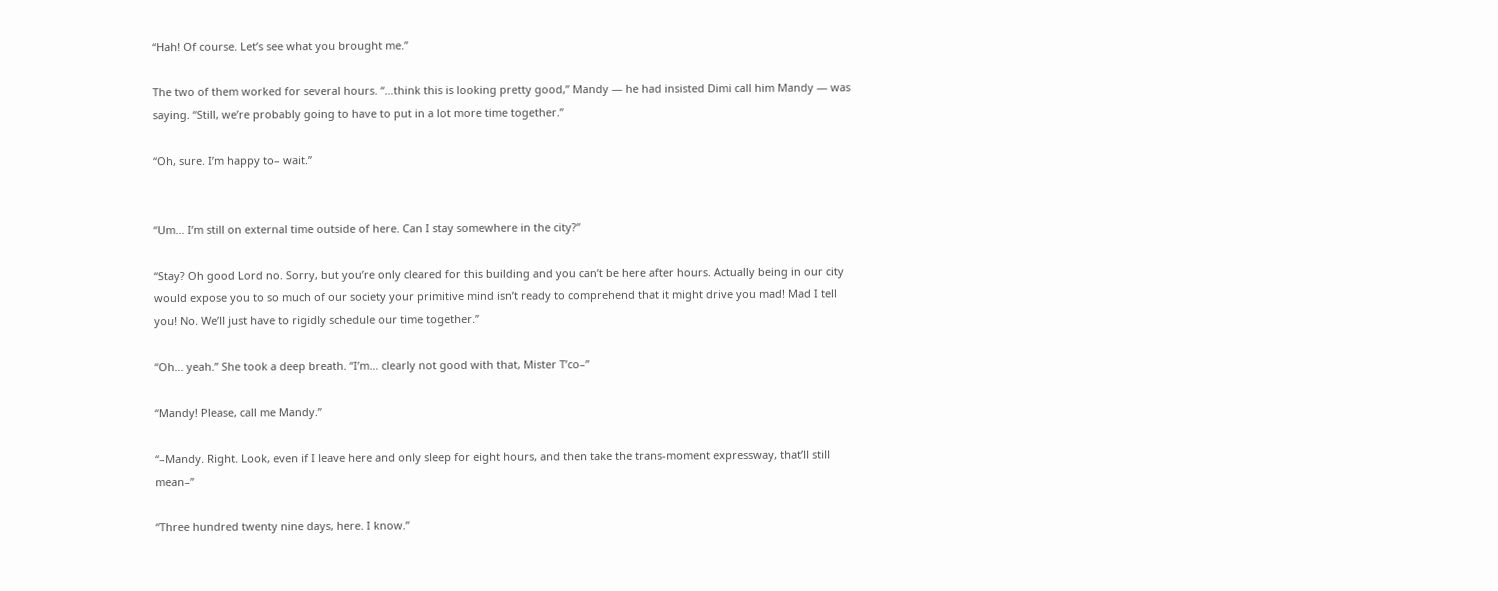“Hah! Of course. Let’s see what you brought me.”

The two of them worked for several hours. “…think this is looking pretty good,” Mandy — he had insisted Dimi call him Mandy — was saying. “Still, we’re probably going to have to put in a lot more time together.”

“Oh, sure. I’m happy to– wait.”


“Um… I’m still on external time outside of here. Can I stay somewhere in the city?”

“Stay? Oh good Lord no. Sorry, but you’re only cleared for this building and you can’t be here after hours. Actually being in our city would expose you to so much of our society your primitive mind isn’t ready to comprehend that it might drive you mad! Mad I tell you! No. We’ll just have to rigidly schedule our time together.”

“Oh… yeah.” She took a deep breath. “I’m… clearly not good with that, Mister T’co–”

“Mandy! Please, call me Mandy.”

“–Mandy. Right. Look, even if I leave here and only sleep for eight hours, and then take the trans-moment expressway, that’ll still mean–”

“Three hundred twenty nine days, here. I know.”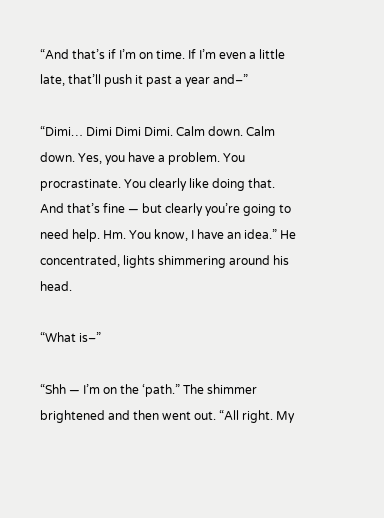“And that’s if I’m on time. If I’m even a little late, that’ll push it past a year and–”

“Dimi… Dimi Dimi Dimi. Calm down. Calm down. Yes, you have a problem. You procrastinate. You clearly like doing that. And that’s fine — but clearly you’re going to need help. Hm. You know, I have an idea.” He concentrated, lights shimmering around his head.

“What is–”

“Shh — I’m on the ‘path.” The shimmer brightened and then went out. “All right. My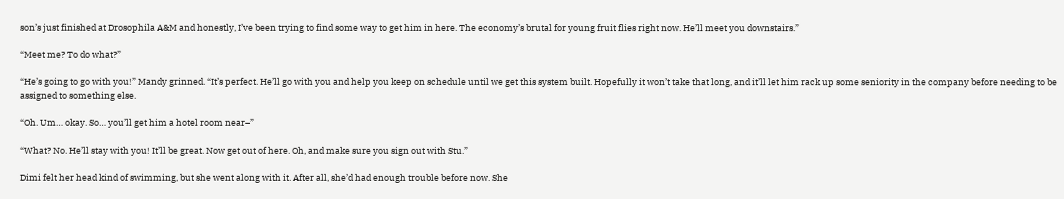son’s just finished at Drosophila A&M and honestly, I’ve been trying to find some way to get him in here. The economy’s brutal for young fruit flies right now. He’ll meet you downstairs.”

“Meet me? To do what?”

“He’s going to go with you!” Mandy grinned. “It’s perfect. He’ll go with you and help you keep on schedule until we get this system built. Hopefully it won’t take that long, and it’ll let him rack up some seniority in the company before needing to be assigned to something else.

“Oh. Um… okay. So… you’ll get him a hotel room near–”

“What? No. He’ll stay with you! It’ll be great. Now get out of here. Oh, and make sure you sign out with Stu.”

Dimi felt her head kind of swimming, but she went along with it. After all, she’d had enough trouble before now. She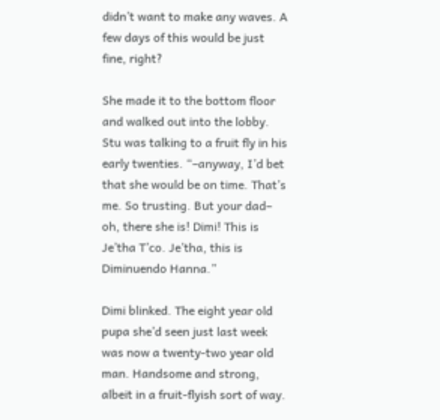didn’t want to make any waves. A few days of this would be just fine, right?

She made it to the bottom floor and walked out into the lobby. Stu was talking to a fruit fly in his early twenties. “–anyway, I’d bet that she would be on time. That’s me. So trusting. But your dad– oh, there she is! Dimi! This is Je’tha T’co. Je’tha, this is Diminuendo Hanna.”

Dimi blinked. The eight year old pupa she’d seen just last week was now a twenty-two year old man. Handsome and strong, albeit in a fruit-flyish sort of way.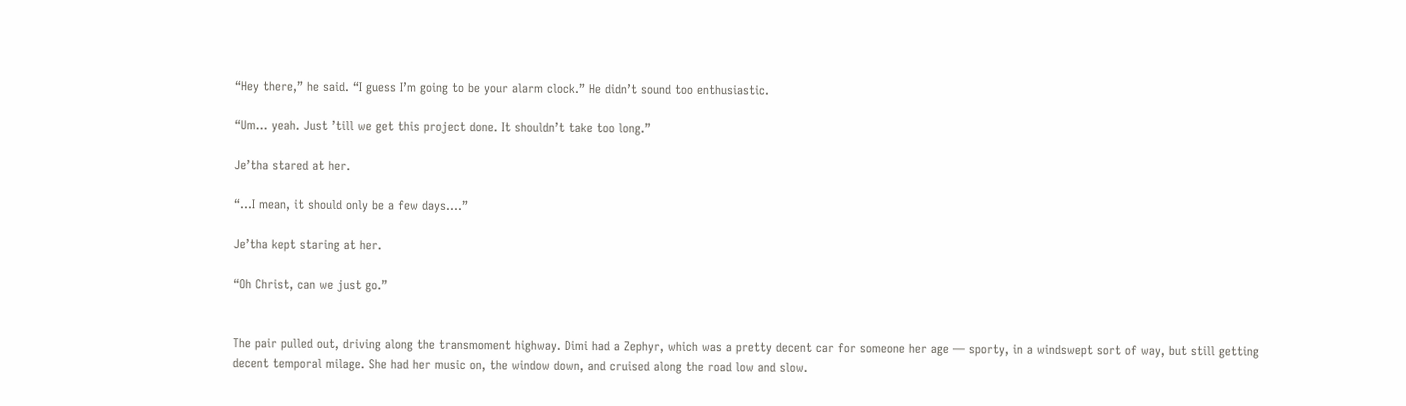“Hey there,” he said. “I guess I’m going to be your alarm clock.” He didn’t sound too enthusiastic.

“Um… yeah. Just ’till we get this project done. It shouldn’t take too long.”

Je’tha stared at her.

“…I mean, it should only be a few days….”

Je’tha kept staring at her.

“Oh Christ, can we just go.”


The pair pulled out, driving along the transmoment highway. Dimi had a Zephyr, which was a pretty decent car for someone her age — sporty, in a windswept sort of way, but still getting decent temporal milage. She had her music on, the window down, and cruised along the road low and slow.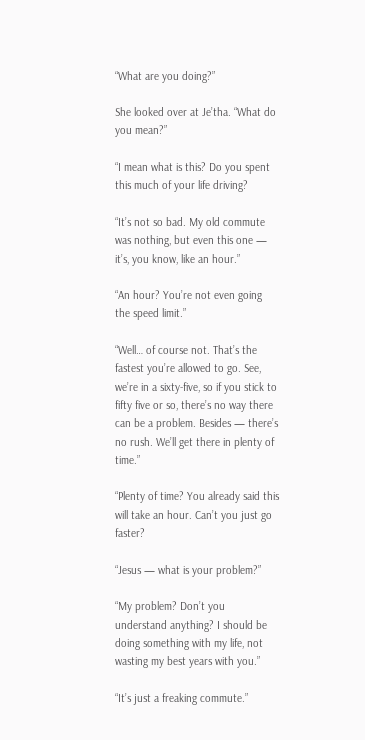“What are you doing?”

She looked over at Je’tha. “What do you mean?”

“I mean what is this? Do you spent this much of your life driving?

“It’s not so bad. My old commute was nothing, but even this one — it’s, you know, like an hour.”

“An hour? You’re not even going the speed limit.”

“Well… of course not. That’s the fastest you’re allowed to go. See, we’re in a sixty-five, so if you stick to fifty five or so, there’s no way there can be a problem. Besides — there’s no rush. We’ll get there in plenty of time.”

“Plenty of time? You already said this will take an hour. Can’t you just go faster?

“Jesus — what is your problem?”

“My problem? Don’t you understand anything? I should be doing something with my life, not wasting my best years with you.”

“It’s just a freaking commute.”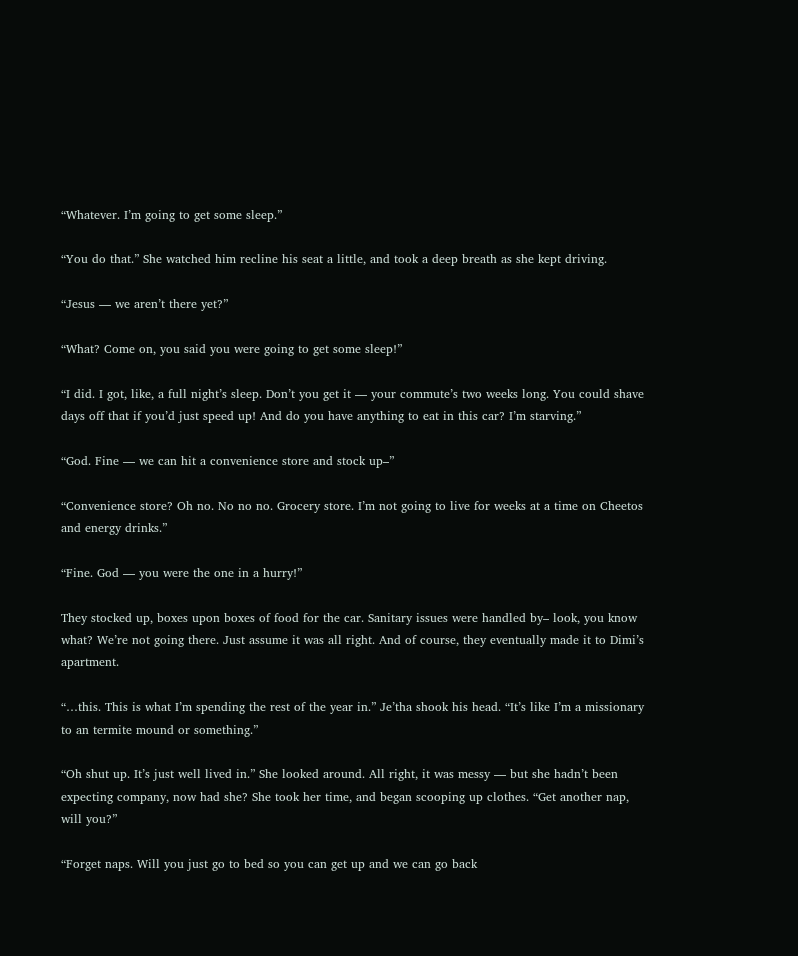“Whatever. I’m going to get some sleep.”

“You do that.” She watched him recline his seat a little, and took a deep breath as she kept driving.

“Jesus — we aren’t there yet?”

“What? Come on, you said you were going to get some sleep!”

“I did. I got, like, a full night’s sleep. Don’t you get it — your commute’s two weeks long. You could shave days off that if you’d just speed up! And do you have anything to eat in this car? I’m starving.”

“God. Fine — we can hit a convenience store and stock up–”

“Convenience store? Oh no. No no no. Grocery store. I’m not going to live for weeks at a time on Cheetos and energy drinks.”

“Fine. God — you were the one in a hurry!”

They stocked up, boxes upon boxes of food for the car. Sanitary issues were handled by– look, you know what? We’re not going there. Just assume it was all right. And of course, they eventually made it to Dimi’s apartment.

“…this. This is what I’m spending the rest of the year in.” Je’tha shook his head. “It’s like I’m a missionary to an termite mound or something.”

“Oh shut up. It’s just well lived in.” She looked around. All right, it was messy — but she hadn’t been expecting company, now had she? She took her time, and began scooping up clothes. “Get another nap, will you?”

“Forget naps. Will you just go to bed so you can get up and we can go back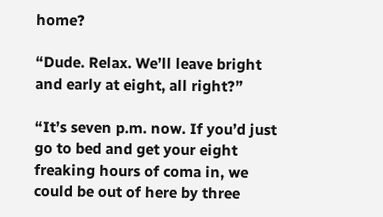home?

“Dude. Relax. We’ll leave bright and early at eight, all right?”

“It’s seven p.m. now. If you’d just go to bed and get your eight freaking hours of coma in, we could be out of here by three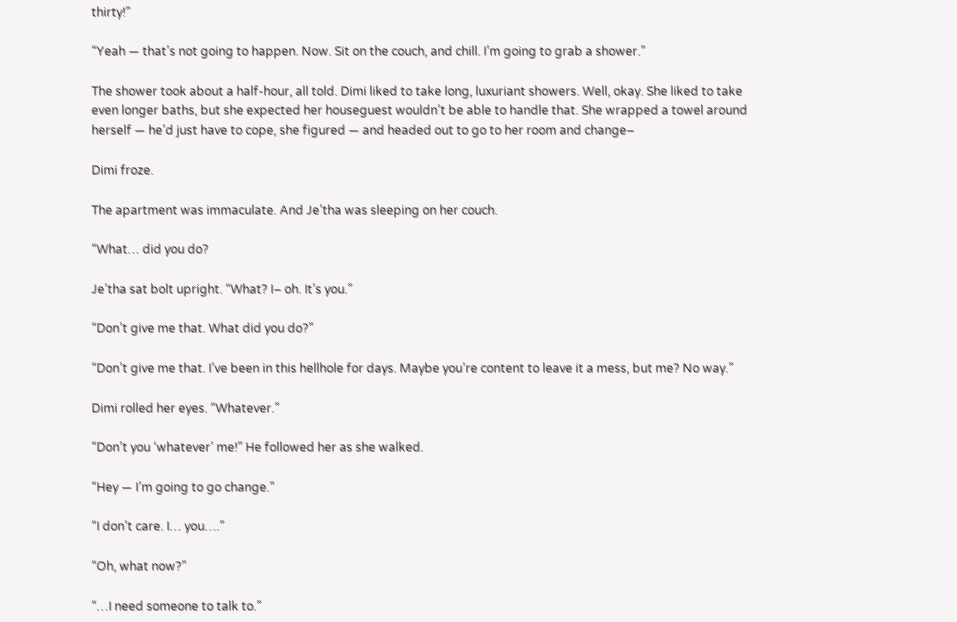thirty!”

“Yeah — that’s not going to happen. Now. Sit on the couch, and chill. I’m going to grab a shower.”

The shower took about a half-hour, all told. Dimi liked to take long, luxuriant showers. Well, okay. She liked to take even longer baths, but she expected her houseguest wouldn’t be able to handle that. She wrapped a towel around herself — he’d just have to cope, she figured — and headed out to go to her room and change–

Dimi froze.

The apartment was immaculate. And Je’tha was sleeping on her couch.

“What… did you do?

Je’tha sat bolt upright. “What? I– oh. It’s you.”

“Don’t give me that. What did you do?”

“Don’t give me that. I’ve been in this hellhole for days. Maybe you’re content to leave it a mess, but me? No way.”

Dimi rolled her eyes. “Whatever.”

“Don’t you ‘whatever’ me!” He followed her as she walked.

“Hey — I’m going to go change.”

“I don’t care. I… you….”

“Oh, what now?”

“…I need someone to talk to.”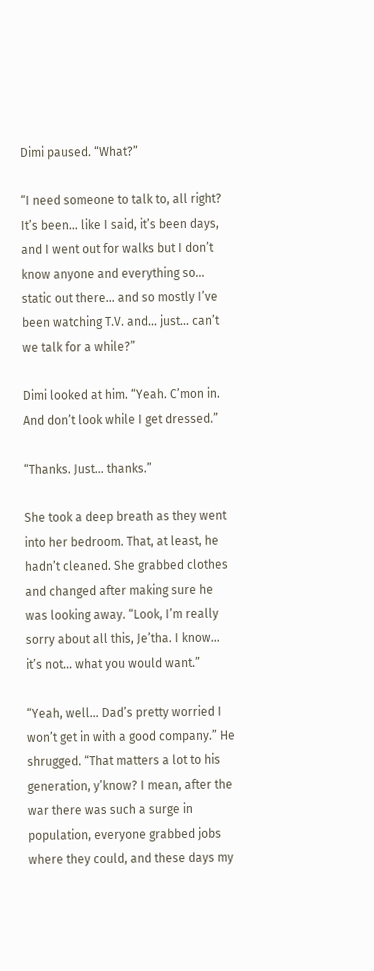Dimi paused. “What?”

“I need someone to talk to, all right? It’s been… like I said, it’s been days, and I went out for walks but I don’t know anyone and everything so… static out there… and so mostly I’ve been watching T.V. and… just… can’t we talk for a while?”

Dimi looked at him. “Yeah. C’mon in. And don’t look while I get dressed.”

“Thanks. Just… thanks.”

She took a deep breath as they went into her bedroom. That, at least, he hadn’t cleaned. She grabbed clothes and changed after making sure he was looking away. “Look, I’m really sorry about all this, Je’tha. I know… it’s not… what you would want.”

“Yeah, well… Dad’s pretty worried I won’t get in with a good company.” He shrugged. “That matters a lot to his generation, y’know? I mean, after the war there was such a surge in population, everyone grabbed jobs where they could, and these days my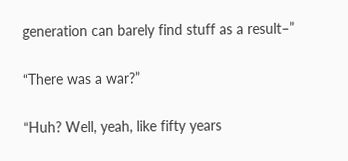generation can barely find stuff as a result–”

“There was a war?”

“Huh? Well, yeah, like fifty years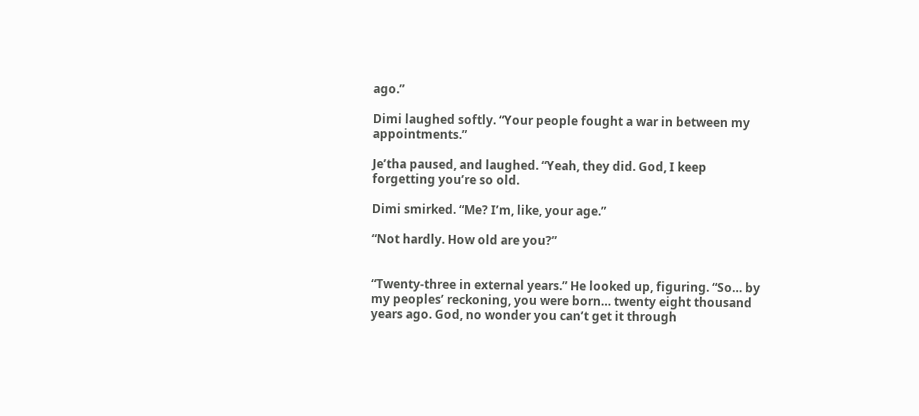ago.”

Dimi laughed softly. “Your people fought a war in between my appointments.”

Je’tha paused, and laughed. “Yeah, they did. God, I keep forgetting you’re so old.

Dimi smirked. “Me? I’m, like, your age.”

“Not hardly. How old are you?”


“Twenty-three in external years.” He looked up, figuring. “So… by my peoples’ reckoning, you were born… twenty eight thousand years ago. God, no wonder you can’t get it through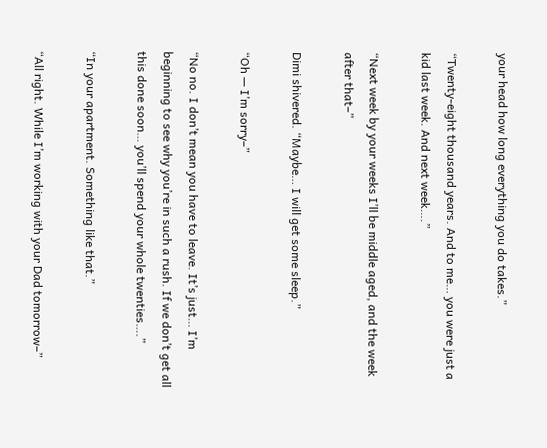your head how long everything you do takes.”

“Twenty-eight thousand years. And to me… you were just a kid last week. And next week….”

“Next week by your weeks I’ll be middle aged, and the week after that–”

Dimi shivered. “Maybe… I will get some sleep.”

“Oh — I’m sorry–”

“No no. I don’t mean you have to leave. It’s just… I’m beginning to see why you’re in such a rush. If we don’t get all this done soon… you’ll spend your whole twenties….”

“In your apartment. Something like that.”

“All right. While I’m working with your Dad tomorrow–”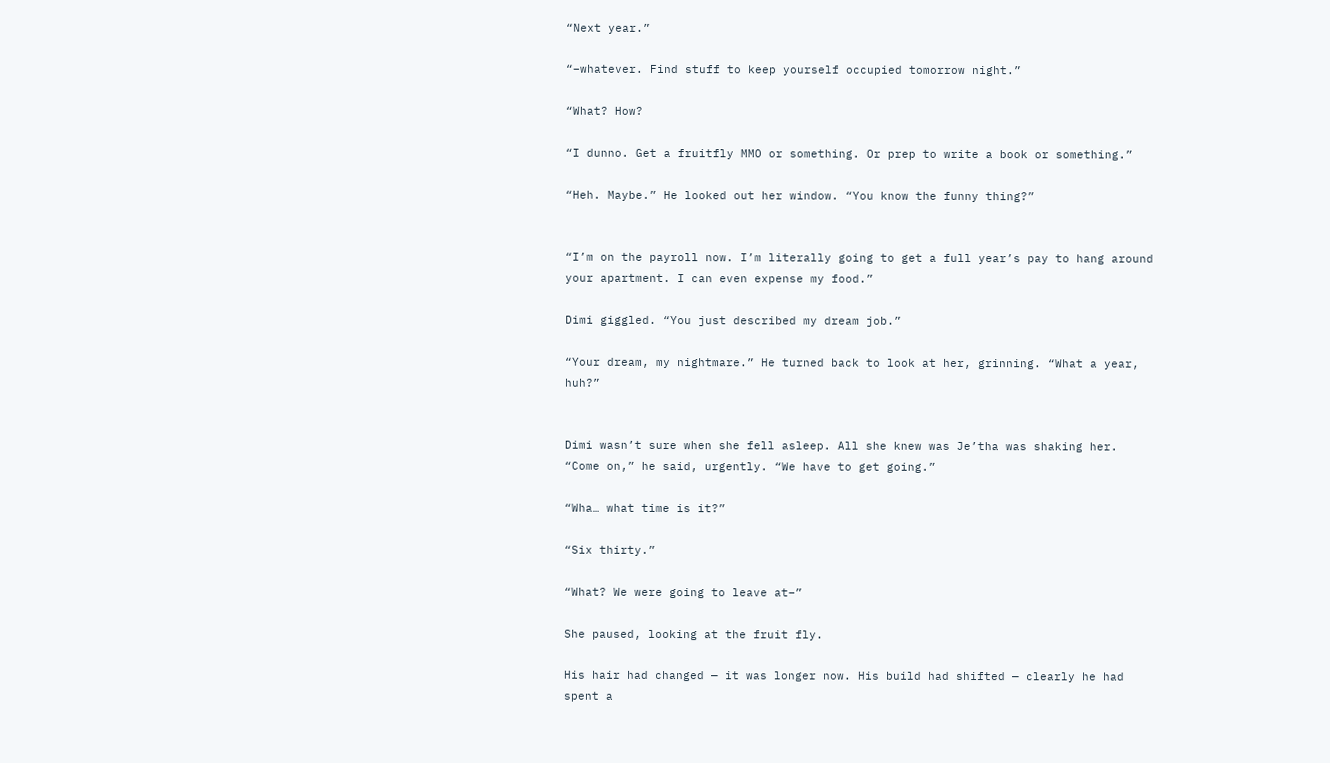“Next year.”

“–whatever. Find stuff to keep yourself occupied tomorrow night.”

“What? How?

“I dunno. Get a fruitfly MMO or something. Or prep to write a book or something.”

“Heh. Maybe.” He looked out her window. “You know the funny thing?”


“I’m on the payroll now. I’m literally going to get a full year’s pay to hang around your apartment. I can even expense my food.”

Dimi giggled. “You just described my dream job.”

“Your dream, my nightmare.” He turned back to look at her, grinning. “What a year, huh?”


Dimi wasn’t sure when she fell asleep. All she knew was Je’tha was shaking her. “Come on,” he said, urgently. “We have to get going.”

“Wha… what time is it?”

“Six thirty.”

“What? We were going to leave at–”

She paused, looking at the fruit fly.

His hair had changed — it was longer now. His build had shifted — clearly he had spent a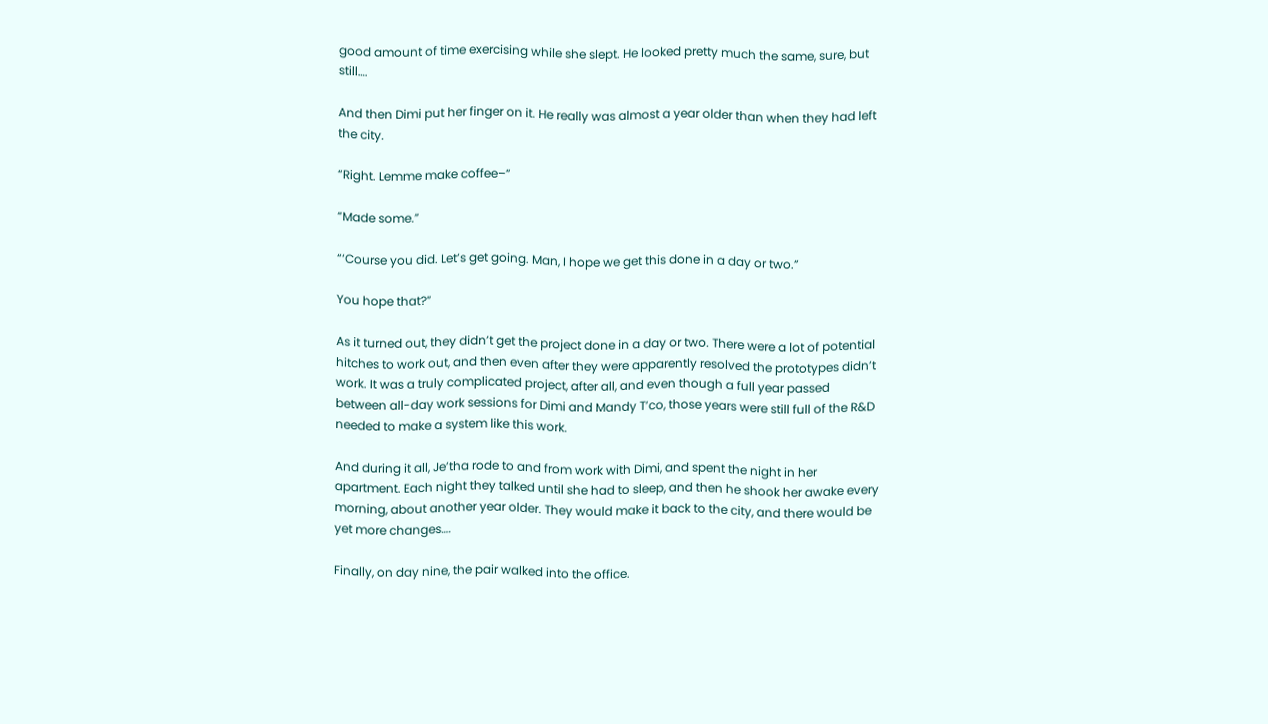good amount of time exercising while she slept. He looked pretty much the same, sure, but still….

And then Dimi put her finger on it. He really was almost a year older than when they had left the city.

“Right. Lemme make coffee–”

“Made some.”

“‘Course you did. Let’s get going. Man, I hope we get this done in a day or two.”

You hope that?”

As it turned out, they didn’t get the project done in a day or two. There were a lot of potential hitches to work out, and then even after they were apparently resolved the prototypes didn’t work. It was a truly complicated project, after all, and even though a full year passed between all-day work sessions for Dimi and Mandy T’co, those years were still full of the R&D needed to make a system like this work.

And during it all, Je’tha rode to and from work with Dimi, and spent the night in her apartment. Each night they talked until she had to sleep, and then he shook her awake every morning, about another year older. They would make it back to the city, and there would be yet more changes….

Finally, on day nine, the pair walked into the office.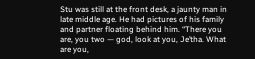Stu was still at the front desk, a jaunty man in late middle age. He had pictures of his family and partner floating behind him. “There you are, you two — god, look at you, Je’tha. What are you,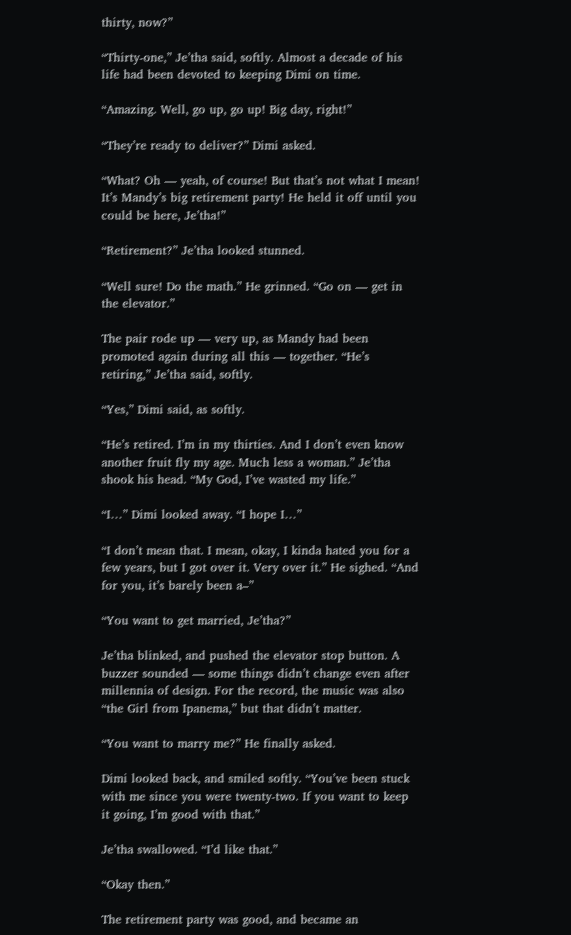thirty, now?”

“Thirty-one,” Je’tha said, softly. Almost a decade of his life had been devoted to keeping Dimi on time.

“Amazing. Well, go up, go up! Big day, right!”

“They’re ready to deliver?” Dimi asked.

“What? Oh — yeah, of course! But that’s not what I mean! It’s Mandy’s big retirement party! He held it off until you could be here, Je’tha!”

“Retirement?” Je’tha looked stunned.

“Well sure! Do the math.” He grinned. “Go on — get in the elevator.”

The pair rode up — very up, as Mandy had been promoted again during all this — together. “He’s retiring,” Je’tha said, softly.

“Yes,” Dimi said, as softly.

“He’s retired. I’m in my thirties. And I don’t even know another fruit fly my age. Much less a woman.” Je’tha shook his head. “My God, I’ve wasted my life.”

“I…” Dimi looked away. “I hope I…”

“I don’t mean that. I mean, okay, I kinda hated you for a few years, but I got over it. Very over it.” He sighed. “And for you, it’s barely been a–”

“You want to get married, Je’tha?”

Je’tha blinked, and pushed the elevator stop button. A buzzer sounded — some things didn’t change even after millennia of design. For the record, the music was also “the Girl from Ipanema,” but that didn’t matter.

“You want to marry me?” He finally asked.

Dimi looked back, and smiled softly. “You’ve been stuck with me since you were twenty-two. If you want to keep it going, I’m good with that.”

Je’tha swallowed. “I’d like that.”

“Okay then.”

The retirement party was good, and became an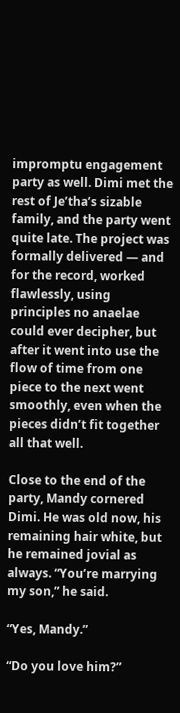impromptu engagement party as well. Dimi met the rest of Je’tha’s sizable family, and the party went quite late. The project was formally delivered — and for the record, worked flawlessly, using principles no anaelae could ever decipher, but after it went into use the flow of time from one piece to the next went smoothly, even when the pieces didn’t fit together all that well.

Close to the end of the party, Mandy cornered Dimi. He was old now, his remaining hair white, but he remained jovial as always. “You’re marrying my son,” he said.

“Yes, Mandy.”

“Do you love him?”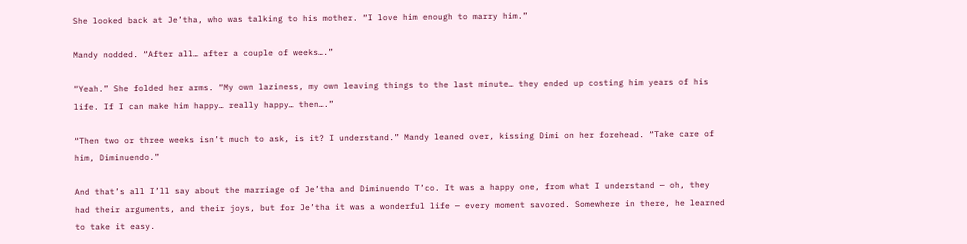She looked back at Je’tha, who was talking to his mother. “I love him enough to marry him.”

Mandy nodded. “After all… after a couple of weeks….”

“Yeah.” She folded her arms. “My own laziness, my own leaving things to the last minute… they ended up costing him years of his life. If I can make him happy… really happy… then….”

“Then two or three weeks isn’t much to ask, is it? I understand.” Mandy leaned over, kissing Dimi on her forehead. “Take care of him, Diminuendo.”

And that’s all I’ll say about the marriage of Je’tha and Diminuendo T’co. It was a happy one, from what I understand — oh, they had their arguments, and their joys, but for Je’tha it was a wonderful life — every moment savored. Somewhere in there, he learned to take it easy.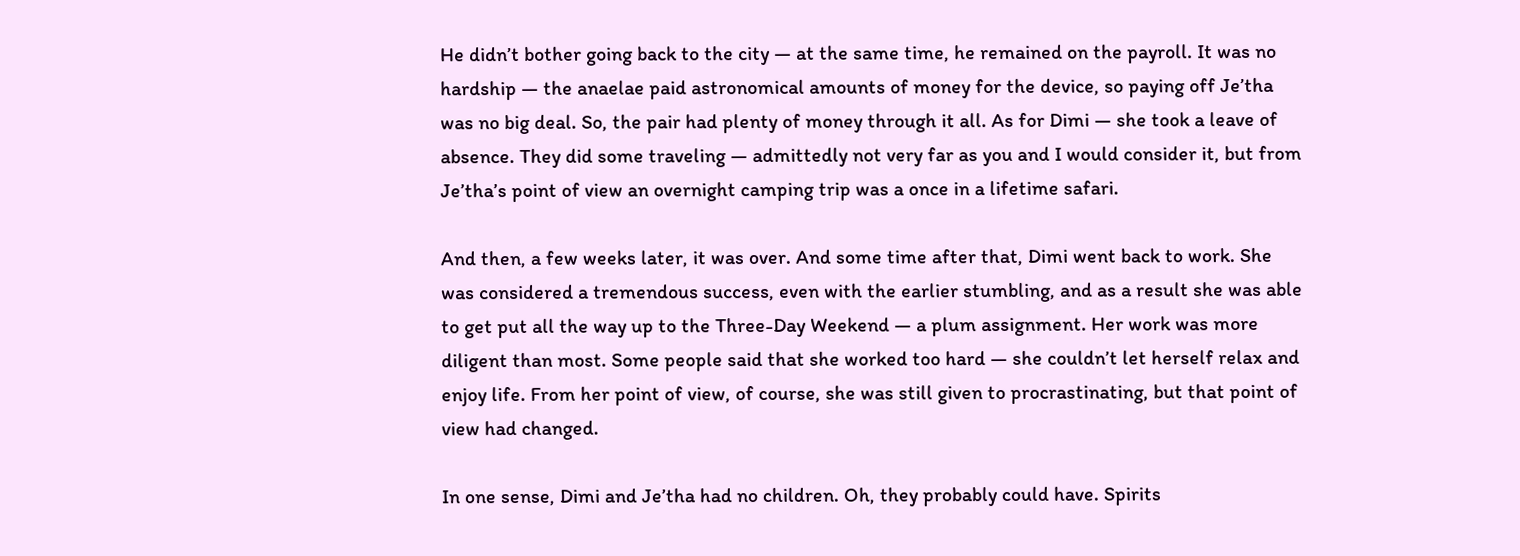He didn’t bother going back to the city — at the same time, he remained on the payroll. It was no hardship — the anaelae paid astronomical amounts of money for the device, so paying off Je’tha was no big deal. So, the pair had plenty of money through it all. As for Dimi — she took a leave of absence. They did some traveling — admittedly not very far as you and I would consider it, but from Je’tha’s point of view an overnight camping trip was a once in a lifetime safari.

And then, a few weeks later, it was over. And some time after that, Dimi went back to work. She was considered a tremendous success, even with the earlier stumbling, and as a result she was able to get put all the way up to the Three-Day Weekend — a plum assignment. Her work was more diligent than most. Some people said that she worked too hard — she couldn’t let herself relax and enjoy life. From her point of view, of course, she was still given to procrastinating, but that point of view had changed.

In one sense, Dimi and Je’tha had no children. Oh, they probably could have. Spirits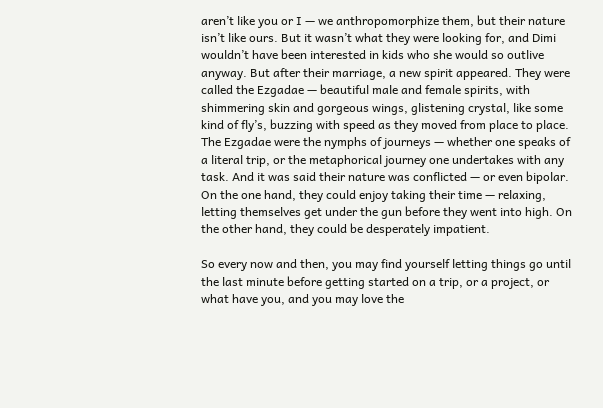aren’t like you or I — we anthropomorphize them, but their nature isn’t like ours. But it wasn’t what they were looking for, and Dimi wouldn’t have been interested in kids who she would so outlive anyway. But after their marriage, a new spirit appeared. They were called the Ezgadae — beautiful male and female spirits, with shimmering skin and gorgeous wings, glistening crystal, like some kind of fly’s, buzzing with speed as they moved from place to place. The Ezgadae were the nymphs of journeys — whether one speaks of a literal trip, or the metaphorical journey one undertakes with any task. And it was said their nature was conflicted — or even bipolar. On the one hand, they could enjoy taking their time — relaxing, letting themselves get under the gun before they went into high. On the other hand, they could be desperately impatient.

So every now and then, you may find yourself letting things go until the last minute before getting started on a trip, or a project, or what have you, and you may love the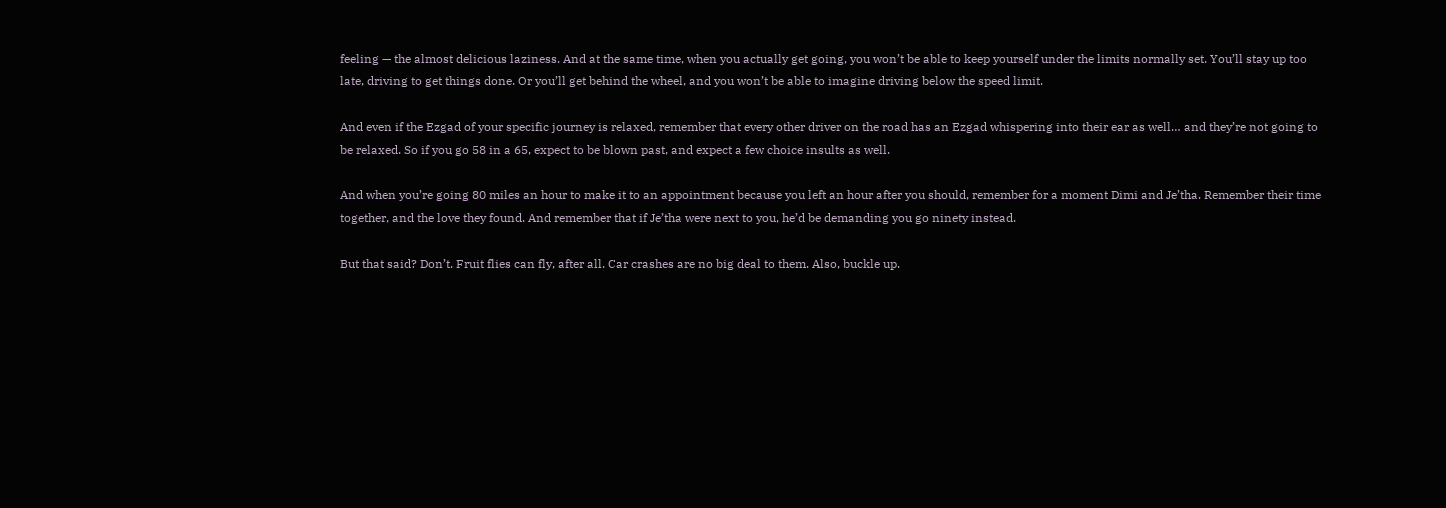feeling — the almost delicious laziness. And at the same time, when you actually get going, you won’t be able to keep yourself under the limits normally set. You’ll stay up too late, driving to get things done. Or you’ll get behind the wheel, and you won’t be able to imagine driving below the speed limit.

And even if the Ezgad of your specific journey is relaxed, remember that every other driver on the road has an Ezgad whispering into their ear as well… and they’re not going to be relaxed. So if you go 58 in a 65, expect to be blown past, and expect a few choice insults as well.

And when you’re going 80 miles an hour to make it to an appointment because you left an hour after you should, remember for a moment Dimi and Je’tha. Remember their time together, and the love they found. And remember that if Je’tha were next to you, he’d be demanding you go ninety instead.

But that said? Don’t. Fruit flies can fly, after all. Car crashes are no big deal to them. Also, buckle up.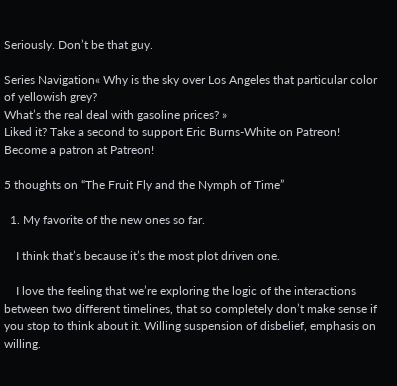Seriously. Don’t be that guy.

Series Navigation« Why is the sky over Los Angeles that particular color of yellowish grey?
What’s the real deal with gasoline prices? »
Liked it? Take a second to support Eric Burns-White on Patreon!
Become a patron at Patreon!

5 thoughts on “The Fruit Fly and the Nymph of Time”

  1. My favorite of the new ones so far.

    I think that’s because it’s the most plot driven one.

    I love the feeling that we’re exploring the logic of the interactions between two different timelines, that so completely don’t make sense if you stop to think about it. Willing suspension of disbelief, emphasis on willing.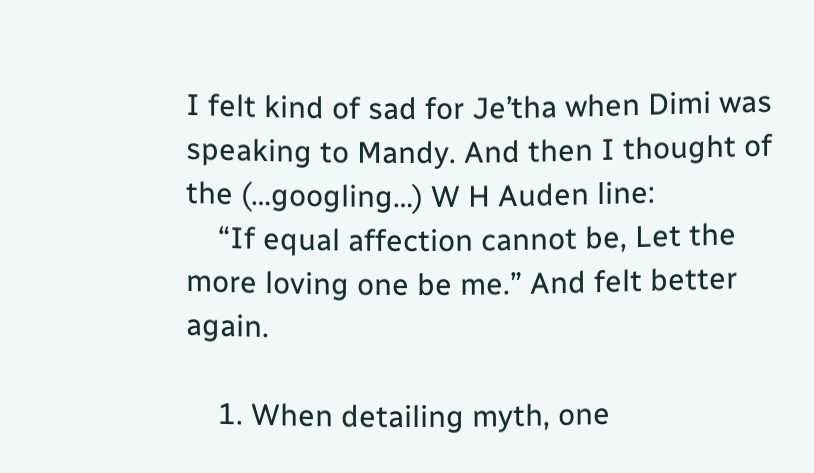I felt kind of sad for Je’tha when Dimi was speaking to Mandy. And then I thought of the (…googling…) W H Auden line:
    “If equal affection cannot be, Let the more loving one be me.” And felt better again.

    1. When detailing myth, one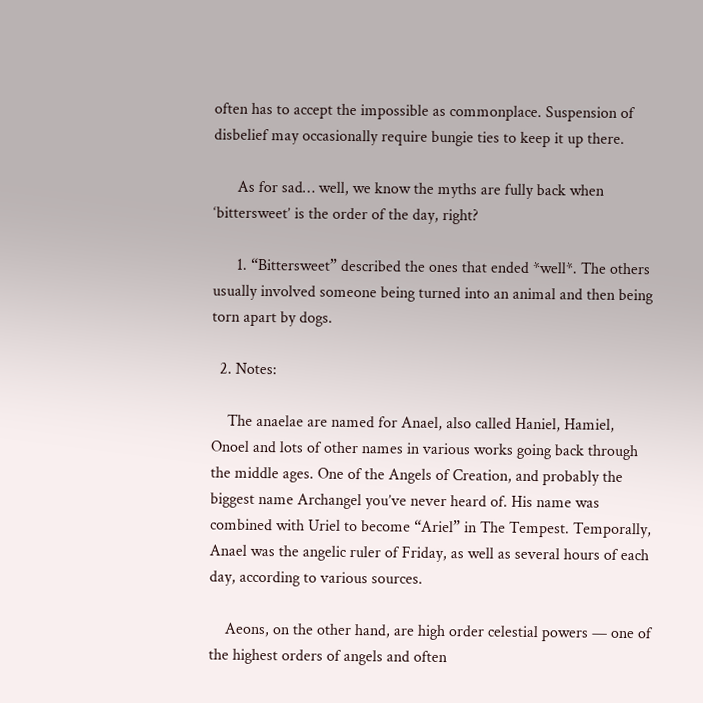often has to accept the impossible as commonplace. Suspension of disbelief may occasionally require bungie ties to keep it up there.

      As for sad… well, we know the myths are fully back when ‘bittersweet’ is the order of the day, right?

      1. “Bittersweet” described the ones that ended *well*. The others usually involved someone being turned into an animal and then being torn apart by dogs.

  2. Notes:

    The anaelae are named for Anael, also called Haniel, Hamiel, Onoel and lots of other names in various works going back through the middle ages. One of the Angels of Creation, and probably the biggest name Archangel you’ve never heard of. His name was combined with Uriel to become “Ariel” in The Tempest. Temporally, Anael was the angelic ruler of Friday, as well as several hours of each day, according to various sources.

    Aeons, on the other hand, are high order celestial powers — one of the highest orders of angels and often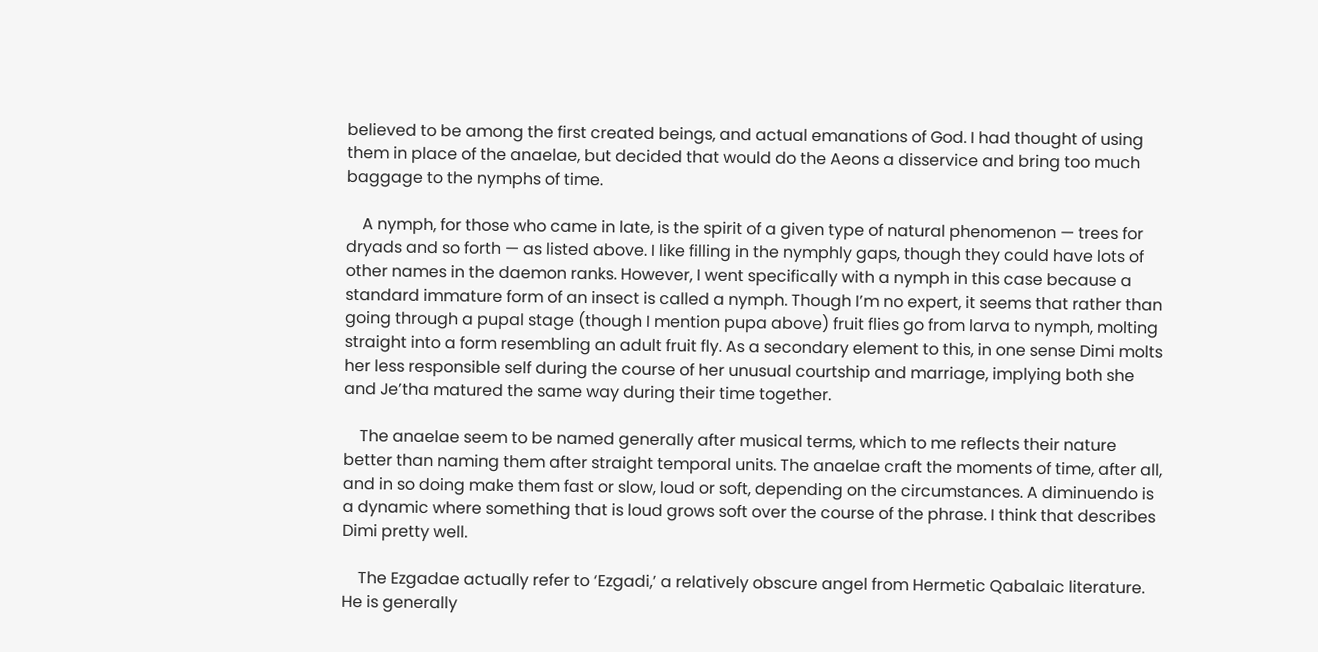believed to be among the first created beings, and actual emanations of God. I had thought of using them in place of the anaelae, but decided that would do the Aeons a disservice and bring too much baggage to the nymphs of time.

    A nymph, for those who came in late, is the spirit of a given type of natural phenomenon — trees for dryads and so forth — as listed above. I like filling in the nymphly gaps, though they could have lots of other names in the daemon ranks. However, I went specifically with a nymph in this case because a standard immature form of an insect is called a nymph. Though I’m no expert, it seems that rather than going through a pupal stage (though I mention pupa above) fruit flies go from larva to nymph, molting straight into a form resembling an adult fruit fly. As a secondary element to this, in one sense Dimi molts her less responsible self during the course of her unusual courtship and marriage, implying both she and Je’tha matured the same way during their time together.

    The anaelae seem to be named generally after musical terms, which to me reflects their nature better than naming them after straight temporal units. The anaelae craft the moments of time, after all, and in so doing make them fast or slow, loud or soft, depending on the circumstances. A diminuendo is a dynamic where something that is loud grows soft over the course of the phrase. I think that describes Dimi pretty well.

    The Ezgadae actually refer to ‘Ezgadi,’ a relatively obscure angel from Hermetic Qabalaic literature. He is generally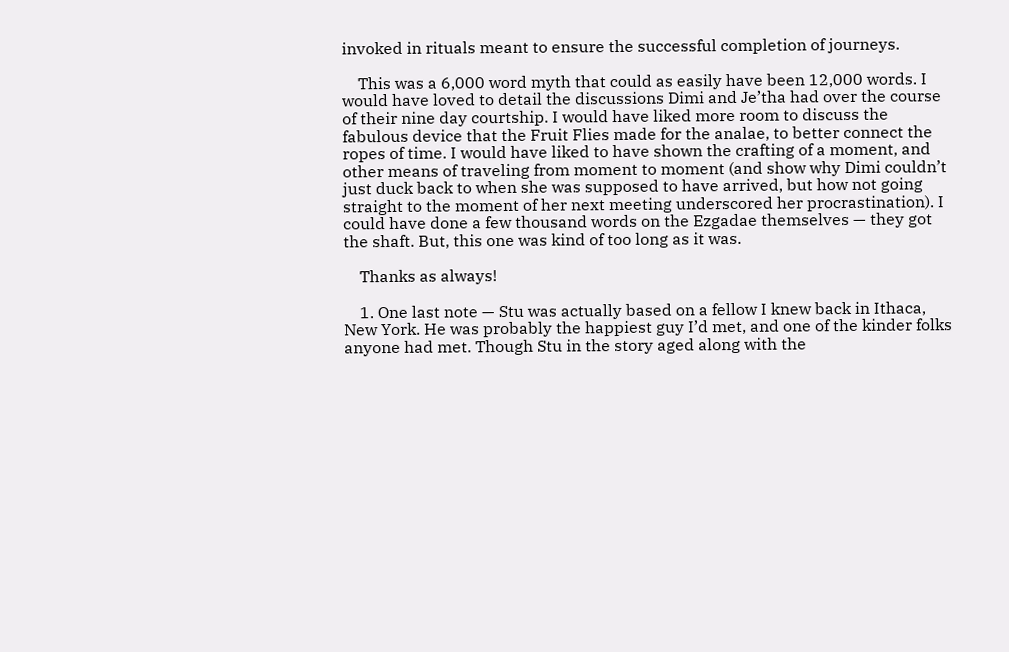invoked in rituals meant to ensure the successful completion of journeys.

    This was a 6,000 word myth that could as easily have been 12,000 words. I would have loved to detail the discussions Dimi and Je’tha had over the course of their nine day courtship. I would have liked more room to discuss the fabulous device that the Fruit Flies made for the analae, to better connect the ropes of time. I would have liked to have shown the crafting of a moment, and other means of traveling from moment to moment (and show why Dimi couldn’t just duck back to when she was supposed to have arrived, but how not going straight to the moment of her next meeting underscored her procrastination). I could have done a few thousand words on the Ezgadae themselves — they got the shaft. But, this one was kind of too long as it was.

    Thanks as always!

    1. One last note — Stu was actually based on a fellow I knew back in Ithaca, New York. He was probably the happiest guy I’d met, and one of the kinder folks anyone had met. Though Stu in the story aged along with the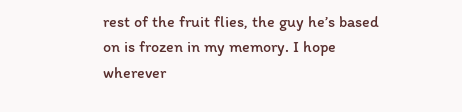rest of the fruit flies, the guy he’s based on is frozen in my memory. I hope wherever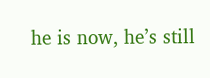he is now, he’s still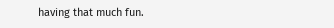having that much fun.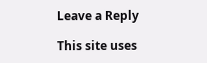Leave a Reply

This site uses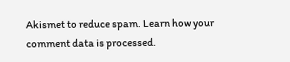Akismet to reduce spam. Learn how your comment data is processed.